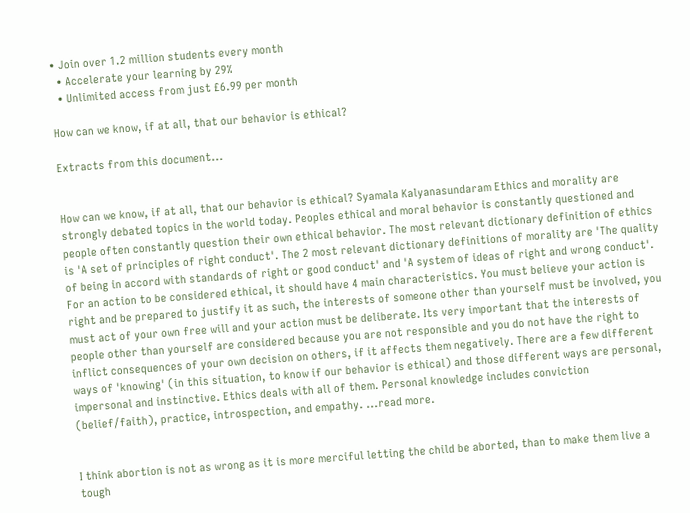• Join over 1.2 million students every month
  • Accelerate your learning by 29%
  • Unlimited access from just £6.99 per month

How can we know, if at all, that our behavior is ethical?

Extracts from this document...


How can we know, if at all, that our behavior is ethical? Syamala Kalyanasundaram Ethics and morality are strongly debated topics in the world today. Peoples ethical and moral behavior is constantly questioned and people often constantly question their own ethical behavior. The most relevant dictionary definition of ethics is 'A set of principles of right conduct'. The 2 most relevant dictionary definitions of morality are 'The quality of being in accord with standards of right or good conduct' and 'A system of ideas of right and wrong conduct'. For an action to be considered ethical, it should have 4 main characteristics. You must believe your action is right and be prepared to justify it as such, the interests of someone other than yourself must be involved, you must act of your own free will and your action must be deliberate. Its very important that the interests of people other than yourself are considered because you are not responsible and you do not have the right to inflict consequences of your own decision on others, if it affects them negatively. There are a few different ways of 'knowing' (in this situation, to know if our behavior is ethical) and those different ways are personal, impersonal and instinctive. Ethics deals with all of them. Personal knowledge includes conviction (belief/faith), practice, introspection, and empathy. ...read more.


I think abortion is not as wrong as it is more merciful letting the child be aborted, than to make them live a tough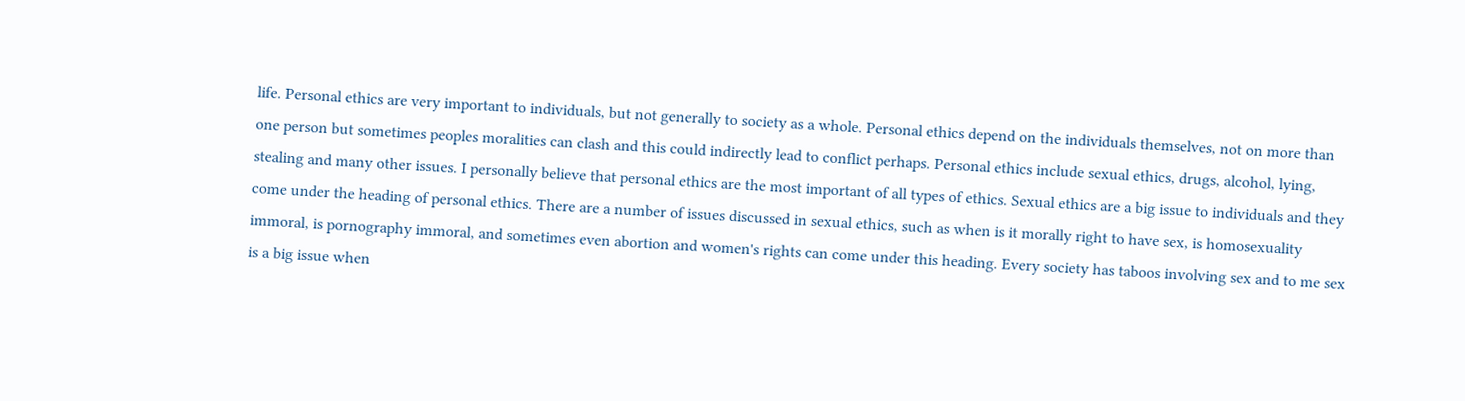life. Personal ethics are very important to individuals, but not generally to society as a whole. Personal ethics depend on the individuals themselves, not on more than one person but sometimes peoples moralities can clash and this could indirectly lead to conflict perhaps. Personal ethics include sexual ethics, drugs, alcohol, lying, stealing and many other issues. I personally believe that personal ethics are the most important of all types of ethics. Sexual ethics are a big issue to individuals and they come under the heading of personal ethics. There are a number of issues discussed in sexual ethics, such as when is it morally right to have sex, is homosexuality immoral, is pornography immoral, and sometimes even abortion and women's rights can come under this heading. Every society has taboos involving sex and to me sex is a big issue when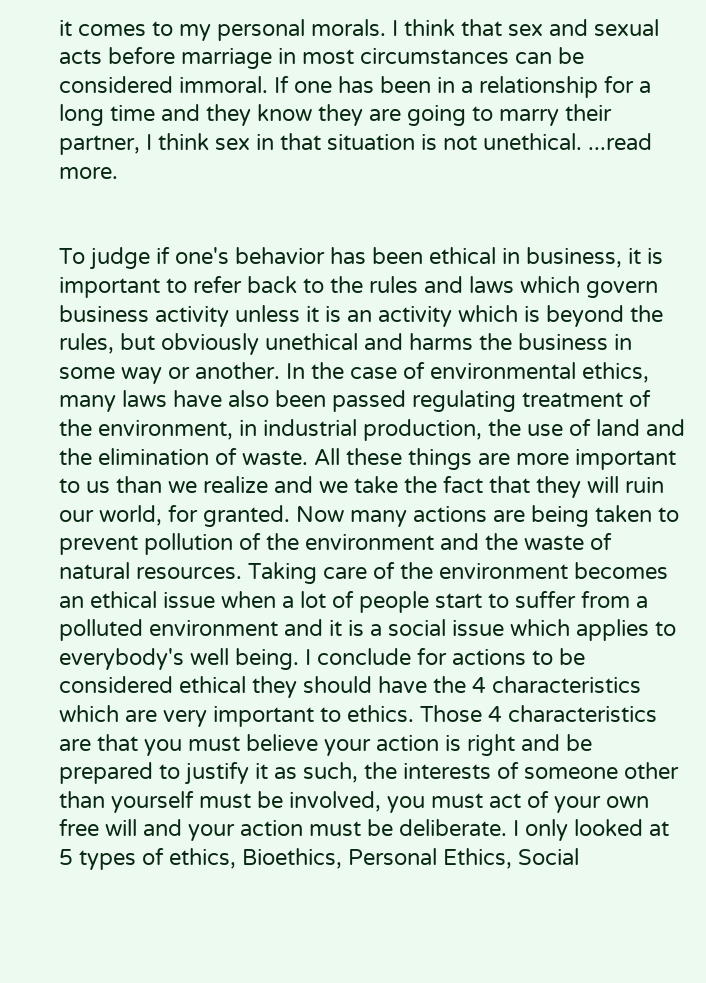it comes to my personal morals. I think that sex and sexual acts before marriage in most circumstances can be considered immoral. If one has been in a relationship for a long time and they know they are going to marry their partner, I think sex in that situation is not unethical. ...read more.


To judge if one's behavior has been ethical in business, it is important to refer back to the rules and laws which govern business activity unless it is an activity which is beyond the rules, but obviously unethical and harms the business in some way or another. In the case of environmental ethics, many laws have also been passed regulating treatment of the environment, in industrial production, the use of land and the elimination of waste. All these things are more important to us than we realize and we take the fact that they will ruin our world, for granted. Now many actions are being taken to prevent pollution of the environment and the waste of natural resources. Taking care of the environment becomes an ethical issue when a lot of people start to suffer from a polluted environment and it is a social issue which applies to everybody's well being. I conclude for actions to be considered ethical they should have the 4 characteristics which are very important to ethics. Those 4 characteristics are that you must believe your action is right and be prepared to justify it as such, the interests of someone other than yourself must be involved, you must act of your own free will and your action must be deliberate. I only looked at 5 types of ethics, Bioethics, Personal Ethics, Social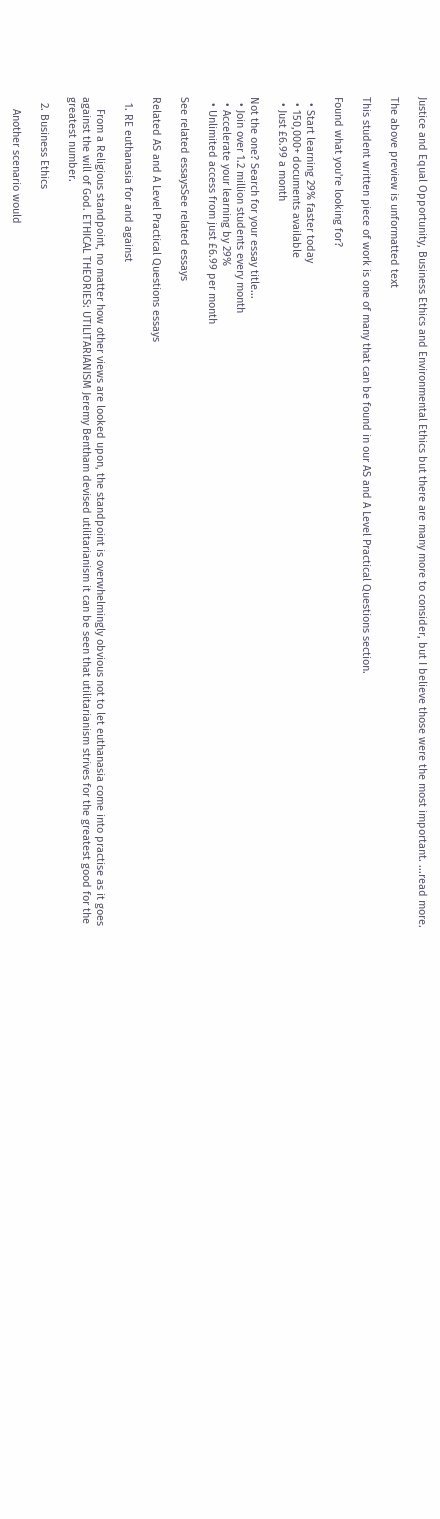Justice and Equal Opportunity, Business Ethics and Environmental Ethics but there are many more to consider, but I believe those were the most important. ...read more.

The above preview is unformatted text

This student written piece of work is one of many that can be found in our AS and A Level Practical Questions section.

Found what you're looking for?

  • Start learning 29% faster today
  • 150,000+ documents available
  • Just £6.99 a month

Not the one? Search for your essay title...
  • Join over 1.2 million students every month
  • Accelerate your learning by 29%
  • Unlimited access from just £6.99 per month

See related essaysSee related essays

Related AS and A Level Practical Questions essays

  1. RE euthanasia for and against

    From a Religious standpoint, no matter how other views are looked upon, the standpoint is overwhelmingly obvious not to let euthanasia come into practise as it goes against the will of God. ETHICAL THEORIES: UTILITARIANISM Jeremy Bentham devised utilitarianism it can be seen that utilitarianism strives for the greatest good for the greatest number.

  2. Business Ethics

    Another scenario would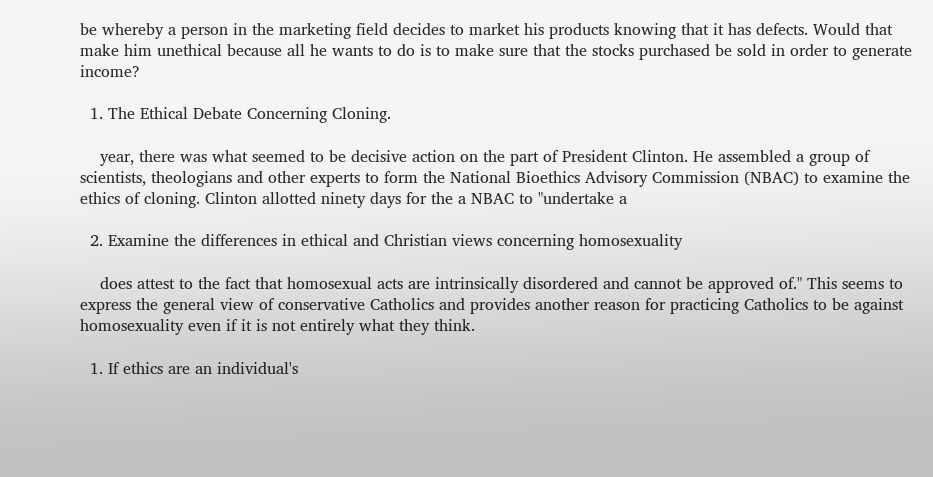be whereby a person in the marketing field decides to market his products knowing that it has defects. Would that make him unethical because all he wants to do is to make sure that the stocks purchased be sold in order to generate income?

  1. The Ethical Debate Concerning Cloning.

    year, there was what seemed to be decisive action on the part of President Clinton. He assembled a group of scientists, theologians and other experts to form the National Bioethics Advisory Commission (NBAC) to examine the ethics of cloning. Clinton allotted ninety days for the a NBAC to "undertake a

  2. Examine the differences in ethical and Christian views concerning homosexuality

    does attest to the fact that homosexual acts are intrinsically disordered and cannot be approved of." This seems to express the general view of conservative Catholics and provides another reason for practicing Catholics to be against homosexuality even if it is not entirely what they think.

  1. If ethics are an individual's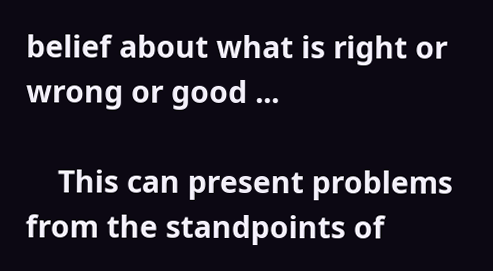belief about what is right or wrong or good ...

    This can present problems from the standpoints of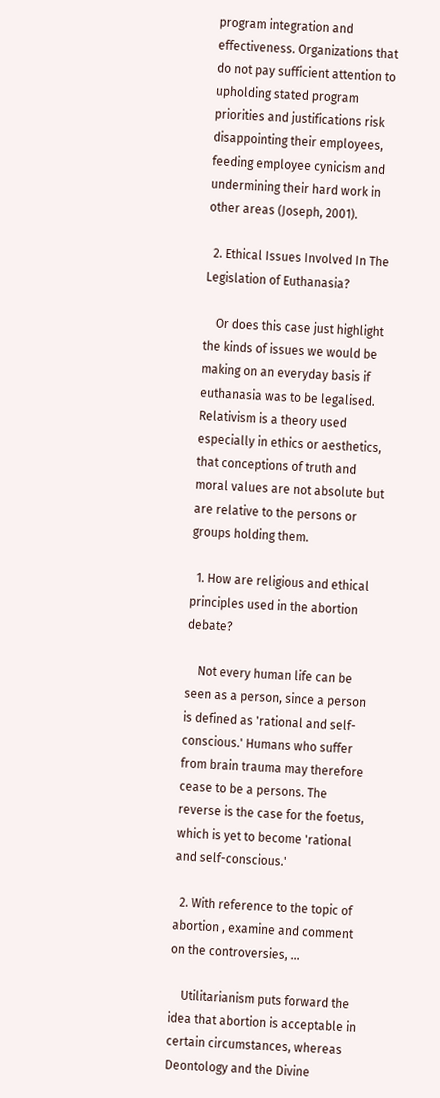program integration and effectiveness. Organizations that do not pay sufficient attention to upholding stated program priorities and justifications risk disappointing their employees, feeding employee cynicism and undermining their hard work in other areas (Joseph, 2001).

  2. Ethical Issues Involved In The Legislation of Euthanasia?

    Or does this case just highlight the kinds of issues we would be making on an everyday basis if euthanasia was to be legalised. Relativism is a theory used especially in ethics or aesthetics, that conceptions of truth and moral values are not absolute but are relative to the persons or groups holding them.

  1. How are religious and ethical principles used in the abortion debate?

    Not every human life can be seen as a person, since a person is defined as 'rational and self-conscious.' Humans who suffer from brain trauma may therefore cease to be a persons. The reverse is the case for the foetus, which is yet to become 'rational and self-conscious.'

  2. With reference to the topic of abortion , examine and comment on the controversies, ...

    Utilitarianism puts forward the idea that abortion is acceptable in certain circumstances, whereas Deontology and the Divine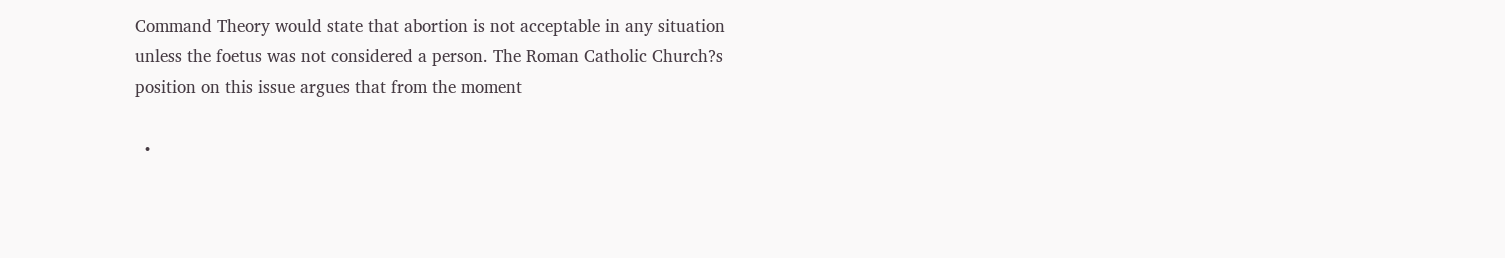Command Theory would state that abortion is not acceptable in any situation unless the foetus was not considered a person. The Roman Catholic Church?s position on this issue argues that from the moment

  •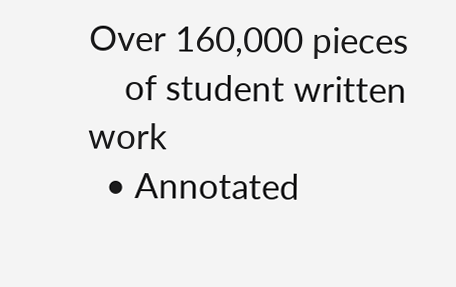Over 160,000 pieces
    of student written work
  • Annotated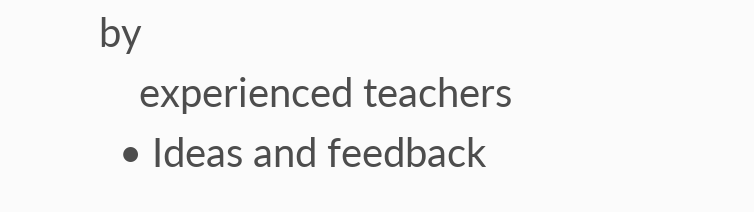by
    experienced teachers
  • Ideas and feedback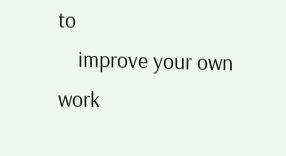to
    improve your own work